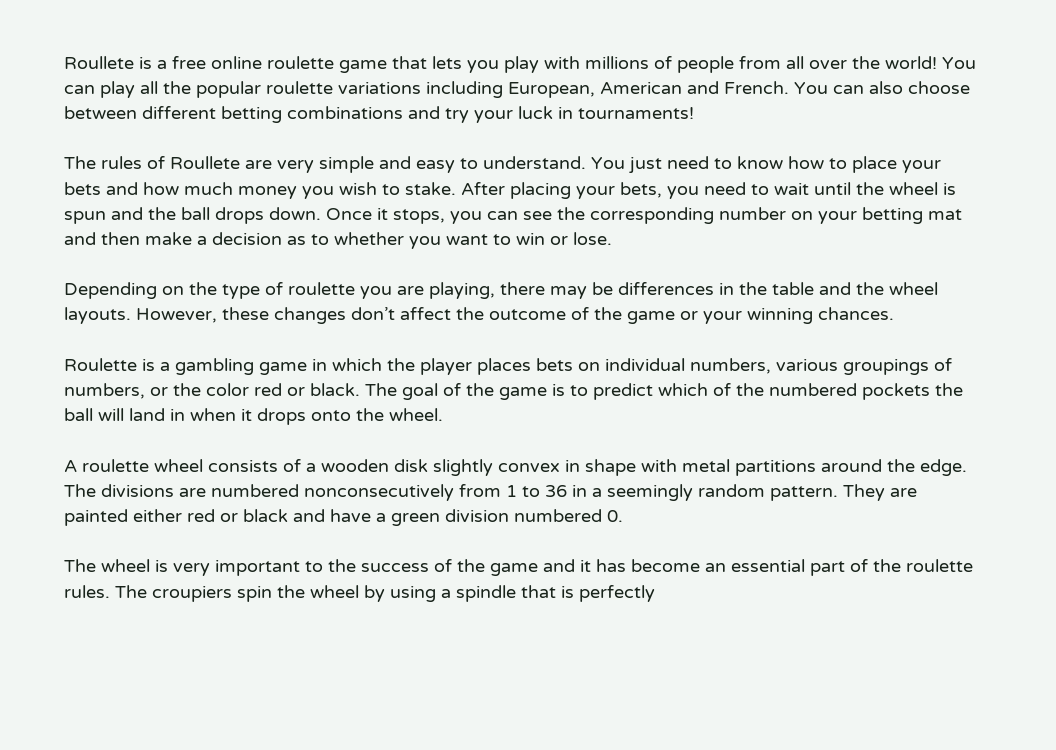Roullete is a free online roulette game that lets you play with millions of people from all over the world! You can play all the popular roulette variations including European, American and French. You can also choose between different betting combinations and try your luck in tournaments!

The rules of Roullete are very simple and easy to understand. You just need to know how to place your bets and how much money you wish to stake. After placing your bets, you need to wait until the wheel is spun and the ball drops down. Once it stops, you can see the corresponding number on your betting mat and then make a decision as to whether you want to win or lose.

Depending on the type of roulette you are playing, there may be differences in the table and the wheel layouts. However, these changes don’t affect the outcome of the game or your winning chances.

Roulette is a gambling game in which the player places bets on individual numbers, various groupings of numbers, or the color red or black. The goal of the game is to predict which of the numbered pockets the ball will land in when it drops onto the wheel.

A roulette wheel consists of a wooden disk slightly convex in shape with metal partitions around the edge. The divisions are numbered nonconsecutively from 1 to 36 in a seemingly random pattern. They are painted either red or black and have a green division numbered 0.

The wheel is very important to the success of the game and it has become an essential part of the roulette rules. The croupiers spin the wheel by using a spindle that is perfectly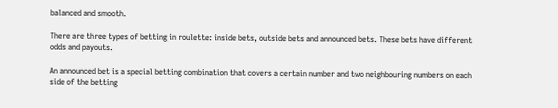balanced and smooth.

There are three types of betting in roulette: inside bets, outside bets and announced bets. These bets have different odds and payouts.

An announced bet is a special betting combination that covers a certain number and two neighbouring numbers on each side of the betting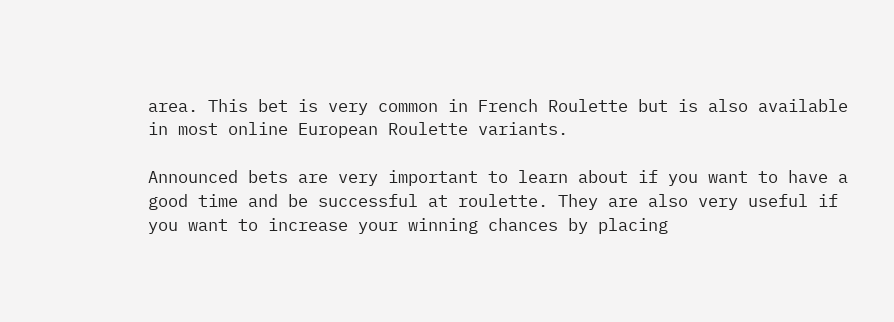area. This bet is very common in French Roulette but is also available in most online European Roulette variants.

Announced bets are very important to learn about if you want to have a good time and be successful at roulette. They are also very useful if you want to increase your winning chances by placing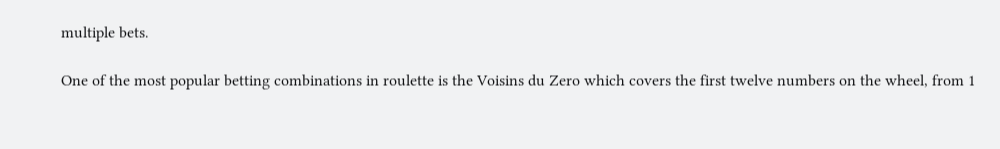multiple bets.

One of the most popular betting combinations in roulette is the Voisins du Zero which covers the first twelve numbers on the wheel, from 1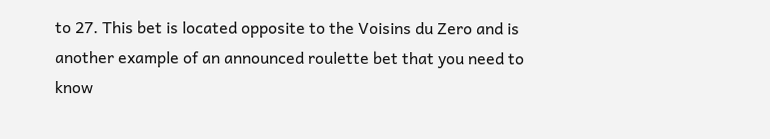to 27. This bet is located opposite to the Voisins du Zero and is another example of an announced roulette bet that you need to know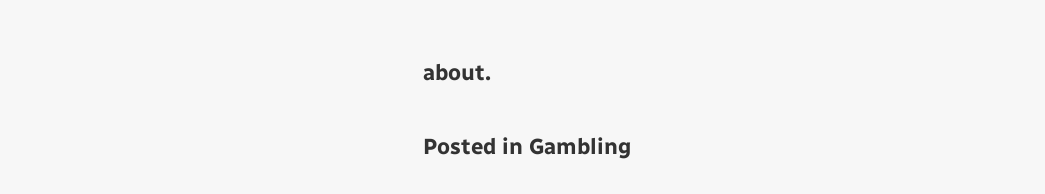about.

Posted in Gambling